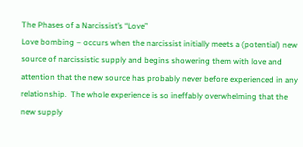The Phases of a Narcissist’s “Love”
Love bombing – occurs when the narcissist initially meets a (potential) new source of narcissistic supply and begins showering them with love and attention that the new source has probably never before experienced in any relationship.  The whole experience is so ineffably overwhelming that the new supply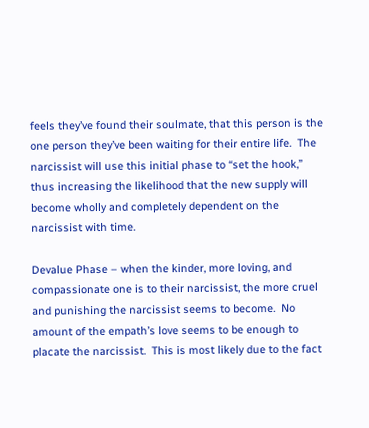feels they’ve found their soulmate, that this person is the one person they’ve been waiting for their entire life.  The narcissist will use this initial phase to “set the hook,” thus increasing the likelihood that the new supply will become wholly and completely dependent on the narcissist with time.

Devalue Phase – when the kinder, more loving, and compassionate one is to their narcissist, the more cruel and punishing the narcissist seems to become.  No amount of the empath’s love seems to be enough to placate the narcissist.  This is most likely due to the fact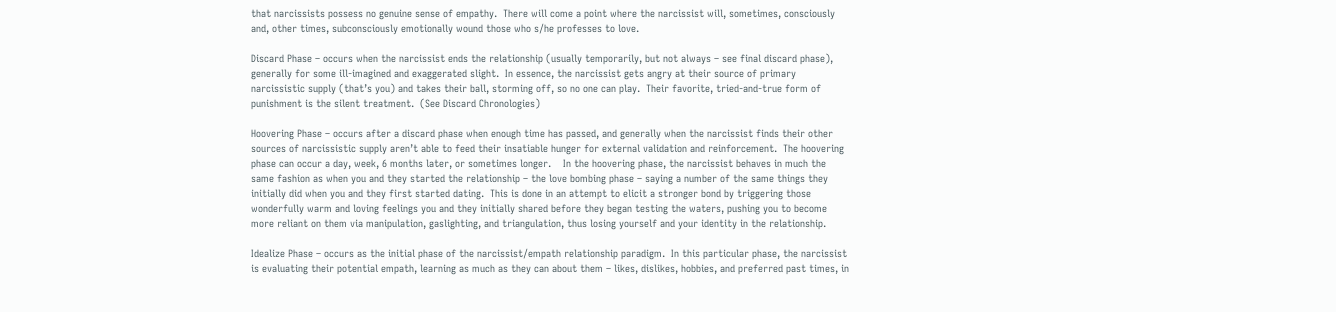that narcissists possess no genuine sense of empathy.  There will come a point where the narcissist will, sometimes, consciously and, other times, subconsciously emotionally wound those who s/he professes to love.

Discard Phase – occurs when the narcissist ends the relationship (usually temporarily, but not always – see final discard phase), generally for some ill-imagined and exaggerated slight.  In essence, the narcissist gets angry at their source of primary narcissistic supply (that’s you) and takes their ball, storming off, so no one can play.  Their favorite, tried-and-true form of punishment is the silent treatment.  (See Discard Chronologies)

Hoovering Phase – occurs after a discard phase when enough time has passed, and generally when the narcissist finds their other sources of narcissistic supply aren’t able to feed their insatiable hunger for external validation and reinforcement.  The hoovering phase can occur a day, week, 6 months later, or sometimes longer.    In the hoovering phase, the narcissist behaves in much the same fashion as when you and they started the relationship – the love bombing phase – saying a number of the same things they initially did when you and they first started dating.  This is done in an attempt to elicit a stronger bond by triggering those wonderfully warm and loving feelings you and they initially shared before they began testing the waters, pushing you to become more reliant on them via manipulation, gaslighting, and triangulation, thus losing yourself and your identity in the relationship.

Idealize Phase – occurs as the initial phase of the narcissist/empath relationship paradigm.  In this particular phase, the narcissist is evaluating their potential empath, learning as much as they can about them – likes, dislikes, hobbies, and preferred past times, in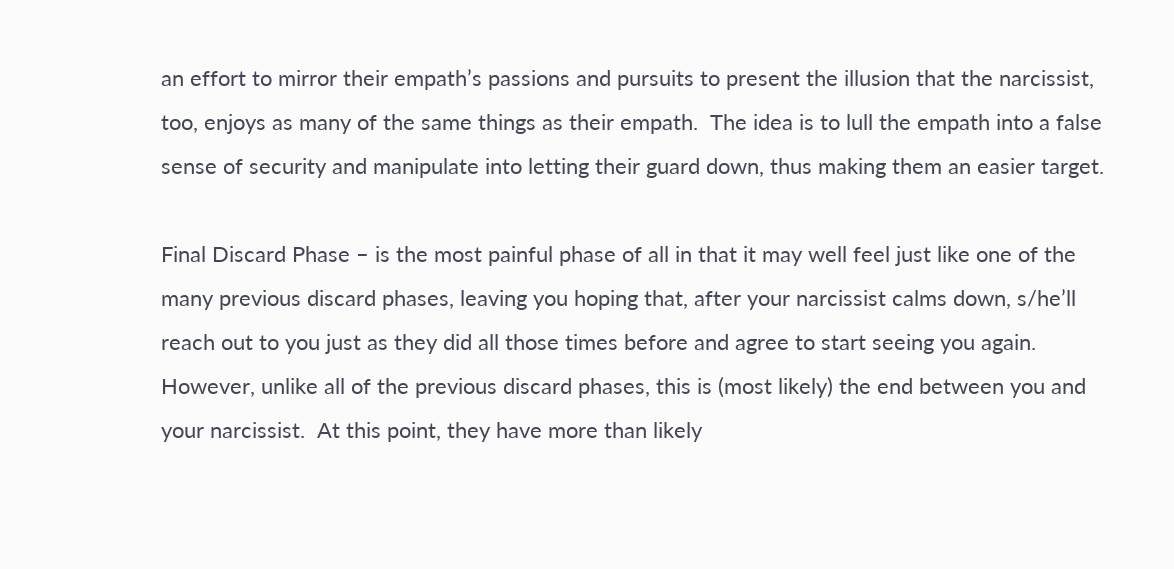an effort to mirror their empath’s passions and pursuits to present the illusion that the narcissist, too, enjoys as many of the same things as their empath.  The idea is to lull the empath into a false sense of security and manipulate into letting their guard down, thus making them an easier target.

Final Discard Phase – is the most painful phase of all in that it may well feel just like one of the many previous discard phases, leaving you hoping that, after your narcissist calms down, s/he’ll reach out to you just as they did all those times before and agree to start seeing you again.  However, unlike all of the previous discard phases, this is (most likely) the end between you and your narcissist.  At this point, they have more than likely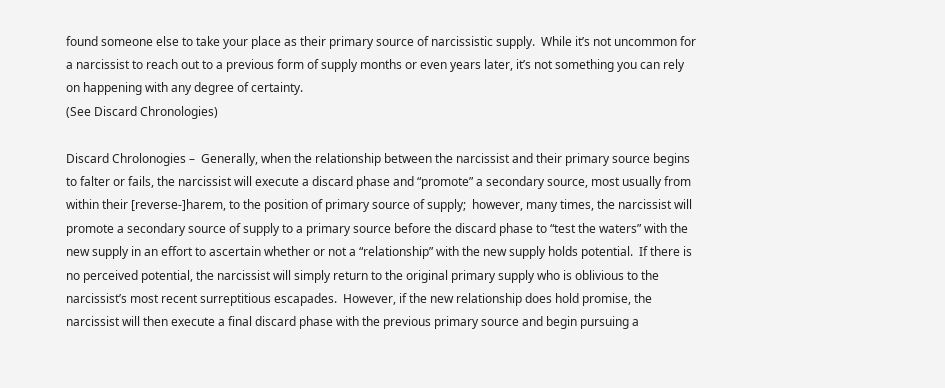found someone else to take your place as their primary source of narcissistic supply.  While it’s not uncommon for a narcissist to reach out to a previous form of supply months or even years later, it’s not something you can rely on happening with any degree of certainty.
(See Discard Chronologies)

Discard Chrolonogies –  Generally, when the relationship between the narcissist and their primary source begins to falter or fails, the narcissist will execute a discard phase and “promote” a secondary source, most usually from within their [reverse-]harem, to the position of primary source of supply;  however, many times, the narcissist will promote a secondary source of supply to a primary source before the discard phase to “test the waters” with the new supply in an effort to ascertain whether or not a “relationship” with the new supply holds potential.  If there is no perceived potential, the narcissist will simply return to the original primary supply who is oblivious to the narcissist’s most recent surreptitious escapades.  However, if the new relationship does hold promise, the narcissist will then execute a final discard phase with the previous primary source and begin pursuing a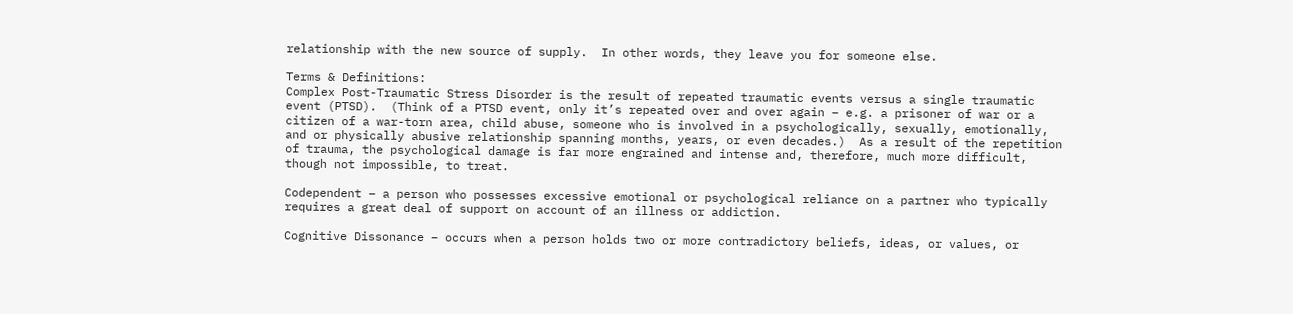relationship with the new source of supply.  In other words, they leave you for someone else.

Terms & Definitions:
Complex Post-Traumatic Stress Disorder is the result of repeated traumatic events versus a single traumatic event (PTSD).  (Think of a PTSD event, only it’s repeated over and over again – e.g. a prisoner of war or a citizen of a war-torn area, child abuse, someone who is involved in a psychologically, sexually, emotionally, and or physically abusive relationship spanning months, years, or even decades.)  As a result of the repetition of trauma, the psychological damage is far more engrained and intense and, therefore, much more difficult, though not impossible, to treat.

Codependent – a person who possesses excessive emotional or psychological reliance on a partner who typically requires a great deal of support on account of an illness or addiction.

Cognitive Dissonance – occurs when a person holds two or more contradictory beliefs, ideas, or values, or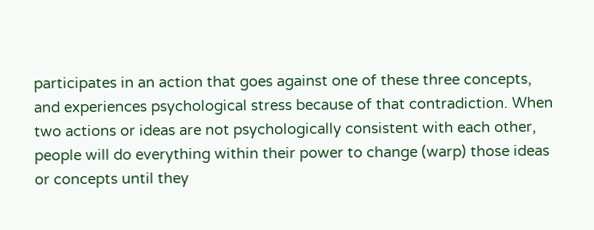participates in an action that goes against one of these three concepts, and experiences psychological stress because of that contradiction. When two actions or ideas are not psychologically consistent with each other, people will do everything within their power to change (warp) those ideas or concepts until they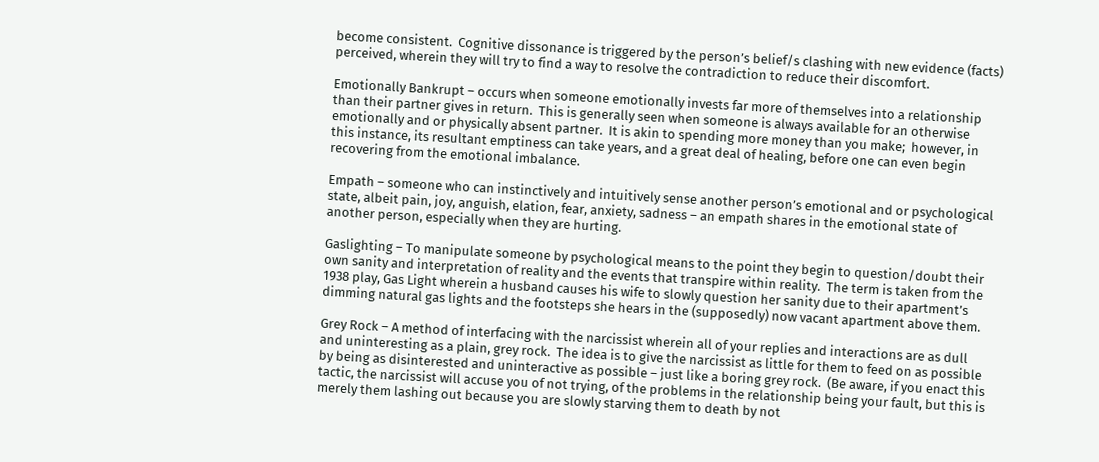become consistent.  Cognitive dissonance is triggered by the person’s belief/s clashing with new evidence (facts) perceived, wherein they will try to find a way to resolve the contradiction to reduce their discomfort.

Emotionally Bankrupt – occurs when someone emotionally invests far more of themselves into a relationship than their partner gives in return.  This is generally seen when someone is always available for an otherwise emotionally and or physically absent partner.  It is akin to spending more money than you make;  however, in this instance, its resultant emptiness can take years, and a great deal of healing, before one can even begin recovering from the emotional imbalance.

Empath – someone who can instinctively and intuitively sense another person’s emotional and or psychological state, albeit pain, joy, anguish, elation, fear, anxiety, sadness – an empath shares in the emotional state of another person, especially when they are hurting.

Gaslighting – To manipulate someone by psychological means to the point they begin to question/doubt their own sanity and interpretation of reality and the events that transpire within reality.  The term is taken from the 1938 play, Gas Light wherein a husband causes his wife to slowly question her sanity due to their apartment’s dimming natural gas lights and the footsteps she hears in the (supposedly) now vacant apartment above them.

Grey Rock – A method of interfacing with the narcissist wherein all of your replies and interactions are as dull and uninteresting as a plain, grey rock.  The idea is to give the narcissist as little for them to feed on as possible by being as disinterested and uninteractive as possible – just like a boring grey rock.  (Be aware, if you enact this tactic, the narcissist will accuse you of not trying, of the problems in the relationship being your fault, but this is merely them lashing out because you are slowly starving them to death by not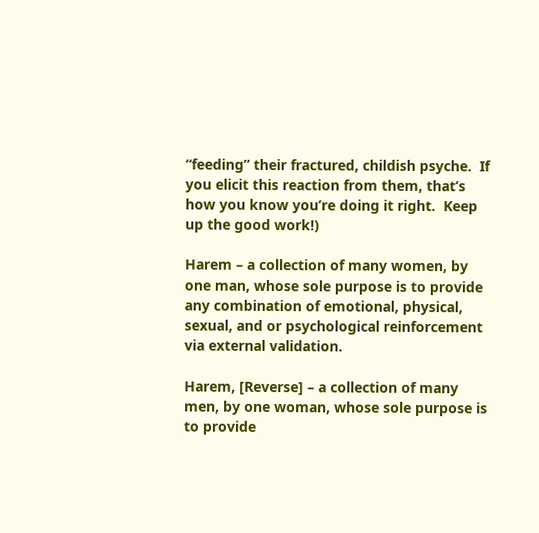“feeding” their fractured, childish psyche.  If you elicit this reaction from them, that’s how you know you’re doing it right.  Keep up the good work!)

Harem – a collection of many women, by one man, whose sole purpose is to provide any combination of emotional, physical, sexual, and or psychological reinforcement via external validation.

Harem, [Reverse] – a collection of many men, by one woman, whose sole purpose is to provide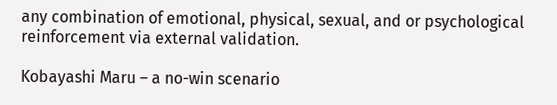any combination of emotional, physical, sexual, and or psychological reinforcement via external validation.

Kobayashi Maru – a no-win scenario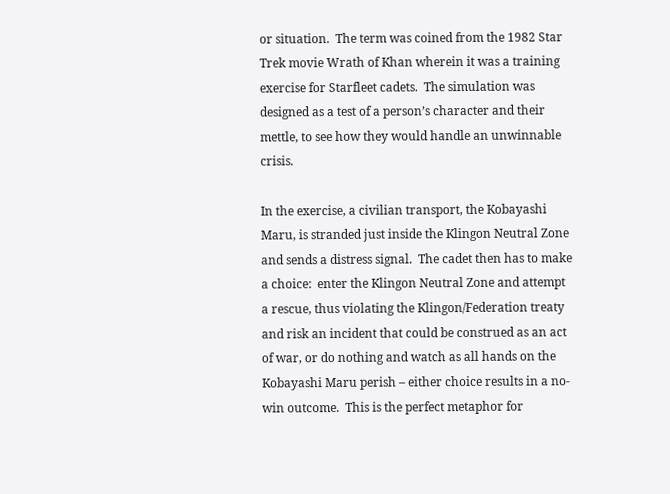or situation.  The term was coined from the 1982 Star Trek movie Wrath of Khan wherein it was a training exercise for Starfleet cadets.  The simulation was designed as a test of a person’s character and their mettle, to see how they would handle an unwinnable crisis.

In the exercise, a civilian transport, the Kobayashi Maru, is stranded just inside the Klingon Neutral Zone and sends a distress signal.  The cadet then has to make a choice:  enter the Klingon Neutral Zone and attempt a rescue, thus violating the Klingon/Federation treaty and risk an incident that could be construed as an act of war, or do nothing and watch as all hands on the Kobayashi Maru perish – either choice results in a no-win outcome.  This is the perfect metaphor for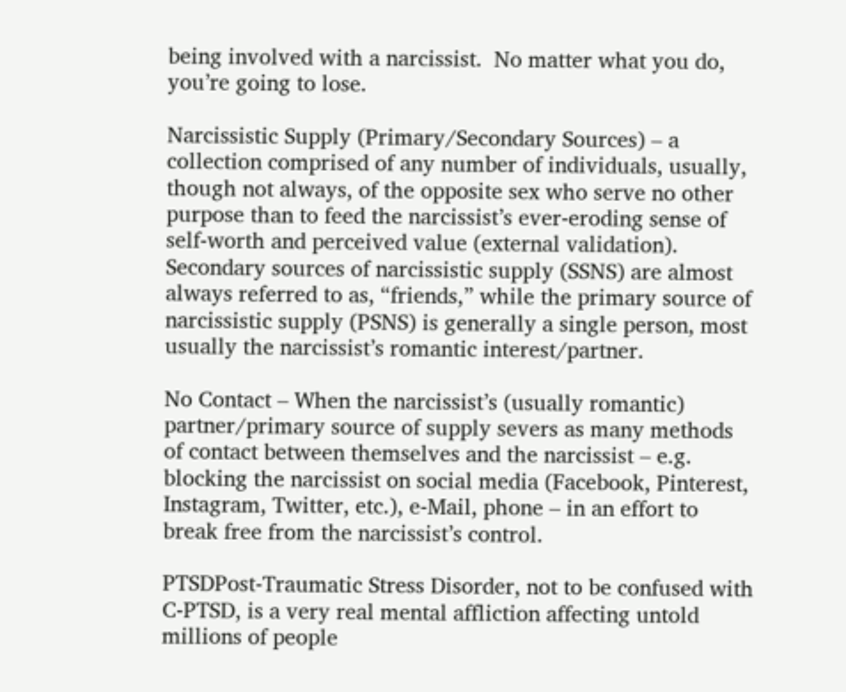being involved with a narcissist.  No matter what you do, you’re going to lose.

Narcissistic Supply (Primary/Secondary Sources) – a collection comprised of any number of individuals, usually, though not always, of the opposite sex who serve no other purpose than to feed the narcissist’s ever-eroding sense of self-worth and perceived value (external validation).  Secondary sources of narcissistic supply (SSNS) are almost always referred to as, “friends,” while the primary source of narcissistic supply (PSNS) is generally a single person, most usually the narcissist’s romantic interest/partner.

No Contact – When the narcissist’s (usually romantic) partner/primary source of supply severs as many methods of contact between themselves and the narcissist – e.g. blocking the narcissist on social media (Facebook, Pinterest, Instagram, Twitter, etc.), e-Mail, phone – in an effort to break free from the narcissist’s control.

PTSDPost-Traumatic Stress Disorder, not to be confused with C-PTSD, is a very real mental affliction affecting untold millions of people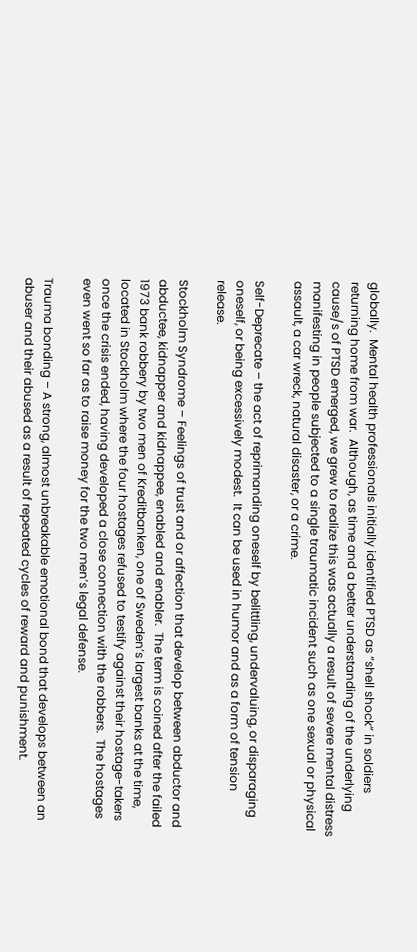globally.  Mental health professionals initially identified PTSD as “shell shock” in soldiers returning home from war.  Although, as time and a better understanding of the underlying cause/s of PTSD emerged, we grew to realize this was actually a result of severe mental distress manifesting in people subjected to a single traumatic incident such as one sexual or physical assault, a car wreck, natural disaster, or a crime.

Self-Deprecate – the act of reprimanding oneself by belittling, undervaluing, or disparaging oneself, or being excessively modest.  It can be used in humor and as a form of tension release.

Stockholm Syndrome – Feelings of trust and or affection that develop between abductor and abductee, kidnapper and kidnappee, enabled and enabler.  The term is coined after the failed 1973 bank robbery by two men of Kreditbanken, one of Sweden’s largest banks at the time, located in Stockholm where the four hostages refused to testify against their hostage-takers once the crisis ended, having developed a close connection with the robbers.  The hostages even went so far as to raise money for the two men’s legal defense.

Trauma bonding – A strong, almost unbreakable emotional bond that develops between an abuser and their abused as a result of repeated cycles of reward and punishment.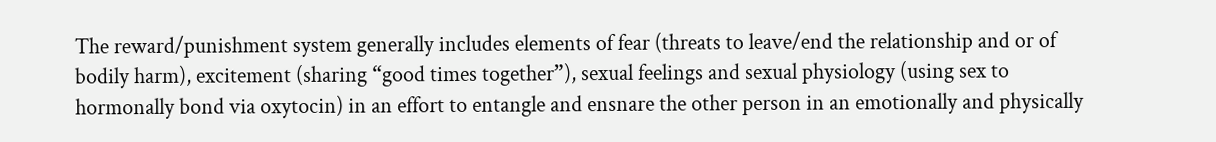The reward/punishment system generally includes elements of fear (threats to leave/end the relationship and or of bodily harm), excitement (sharing “good times together”), sexual feelings and sexual physiology (using sex to hormonally bond via oxytocin) in an effort to entangle and ensnare the other person in an emotionally and physically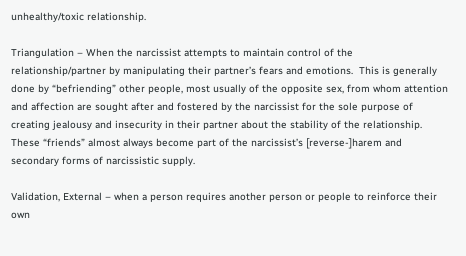unhealthy/toxic relationship.

Triangulation – When the narcissist attempts to maintain control of the relationship/partner by manipulating their partner’s fears and emotions.  This is generally done by “befriending” other people, most usually of the opposite sex, from whom attention and affection are sought after and fostered by the narcissist for the sole purpose of creating jealousy and insecurity in their partner about the stability of the relationship.  These “friends” almost always become part of the narcissist’s [reverse-]harem and secondary forms of narcissistic supply.

Validation, External – when a person requires another person or people to reinforce their own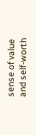sense of value and self-worth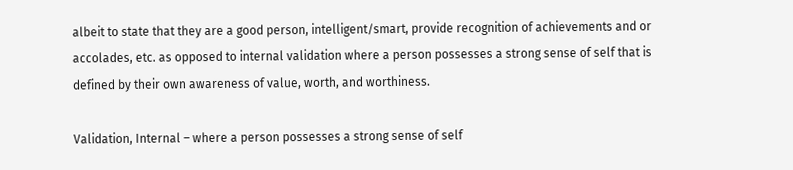albeit to state that they are a good person, intelligent/smart, provide recognition of achievements and or accolades, etc. as opposed to internal validation where a person possesses a strong sense of self that is defined by their own awareness of value, worth, and worthiness.

Validation, Internal – where a person possesses a strong sense of self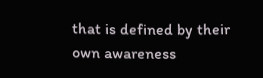that is defined by their own awareness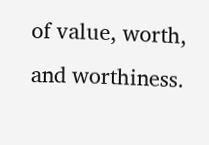of value, worth, and worthiness.